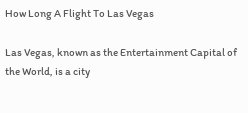How Long A Flight To Las Vegas

Las Vegas, known as the Entertainment Capital of the World, is a city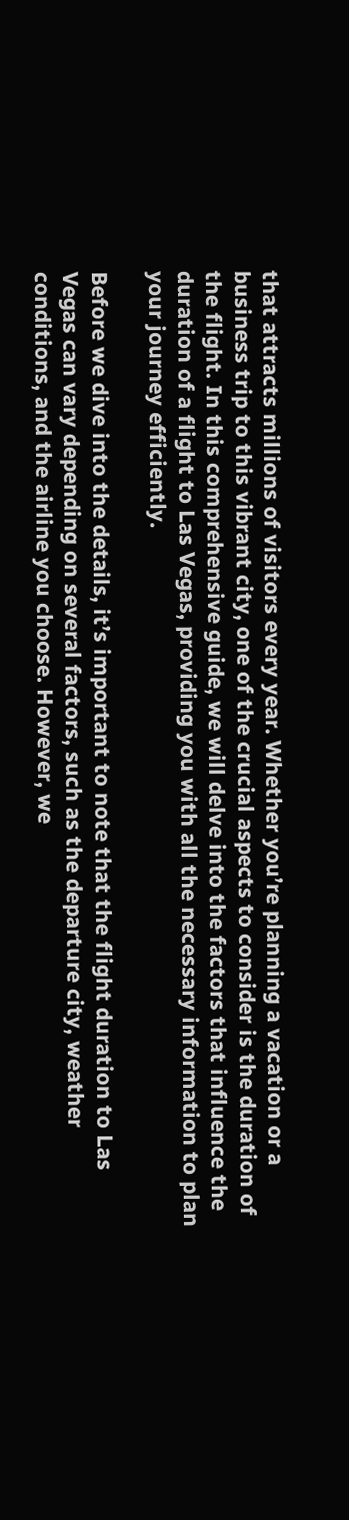that attracts millions of visitors every year. Whether you’re planning a vacation or a business trip to this vibrant city, one of the crucial aspects to consider is the duration of the flight. In this comprehensive guide, we will delve into the factors that influence the duration of a flight to Las Vegas, providing you with all the necessary information to plan your journey efficiently.

Before we dive into the details, it’s important to note that the flight duration to Las Vegas can vary depending on several factors, such as the departure city, weather conditions, and the airline you choose. However, we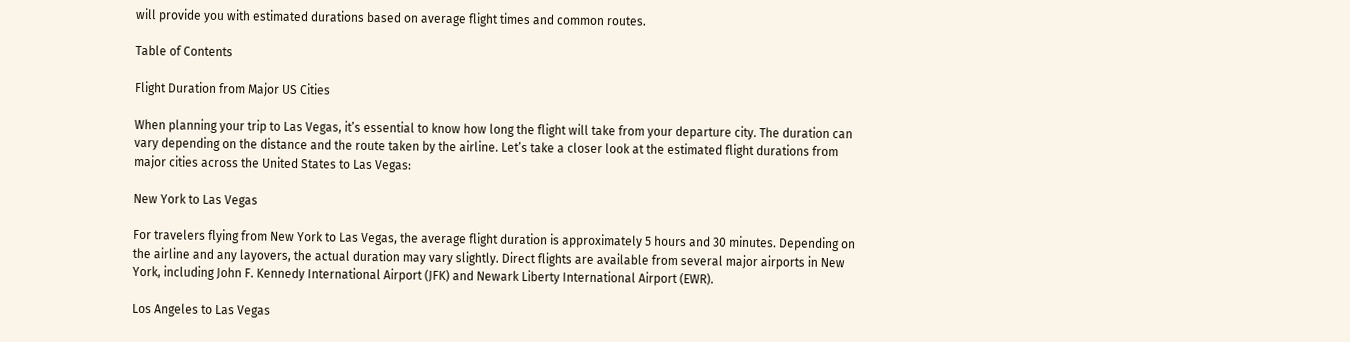will provide you with estimated durations based on average flight times and common routes.

Table of Contents

Flight Duration from Major US Cities

When planning your trip to Las Vegas, it’s essential to know how long the flight will take from your departure city. The duration can vary depending on the distance and the route taken by the airline. Let’s take a closer look at the estimated flight durations from major cities across the United States to Las Vegas:

New York to Las Vegas

For travelers flying from New York to Las Vegas, the average flight duration is approximately 5 hours and 30 minutes. Depending on the airline and any layovers, the actual duration may vary slightly. Direct flights are available from several major airports in New York, including John F. Kennedy International Airport (JFK) and Newark Liberty International Airport (EWR).

Los Angeles to Las Vegas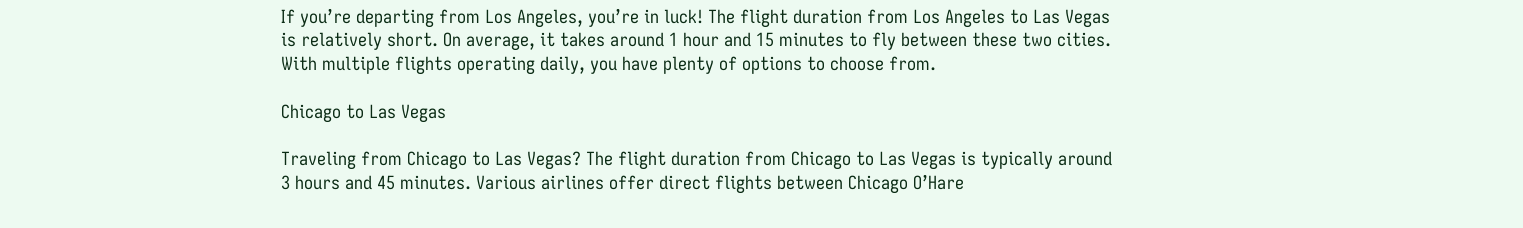If you’re departing from Los Angeles, you’re in luck! The flight duration from Los Angeles to Las Vegas is relatively short. On average, it takes around 1 hour and 15 minutes to fly between these two cities. With multiple flights operating daily, you have plenty of options to choose from.

Chicago to Las Vegas

Traveling from Chicago to Las Vegas? The flight duration from Chicago to Las Vegas is typically around 3 hours and 45 minutes. Various airlines offer direct flights between Chicago O’Hare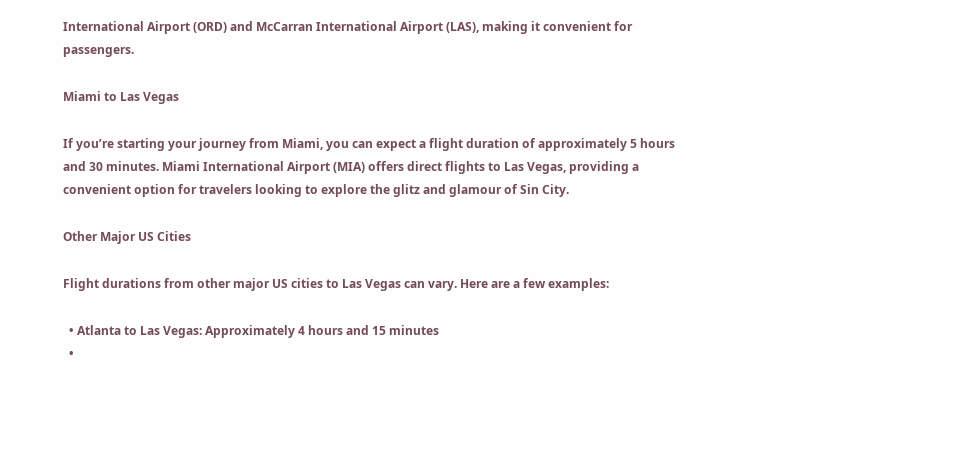International Airport (ORD) and McCarran International Airport (LAS), making it convenient for passengers.

Miami to Las Vegas

If you’re starting your journey from Miami, you can expect a flight duration of approximately 5 hours and 30 minutes. Miami International Airport (MIA) offers direct flights to Las Vegas, providing a convenient option for travelers looking to explore the glitz and glamour of Sin City.

Other Major US Cities

Flight durations from other major US cities to Las Vegas can vary. Here are a few examples:

  • Atlanta to Las Vegas: Approximately 4 hours and 15 minutes
  •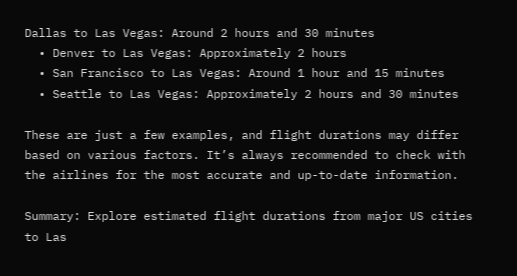Dallas to Las Vegas: Around 2 hours and 30 minutes
  • Denver to Las Vegas: Approximately 2 hours
  • San Francisco to Las Vegas: Around 1 hour and 15 minutes
  • Seattle to Las Vegas: Approximately 2 hours and 30 minutes

These are just a few examples, and flight durations may differ based on various factors. It’s always recommended to check with the airlines for the most accurate and up-to-date information.

Summary: Explore estimated flight durations from major US cities to Las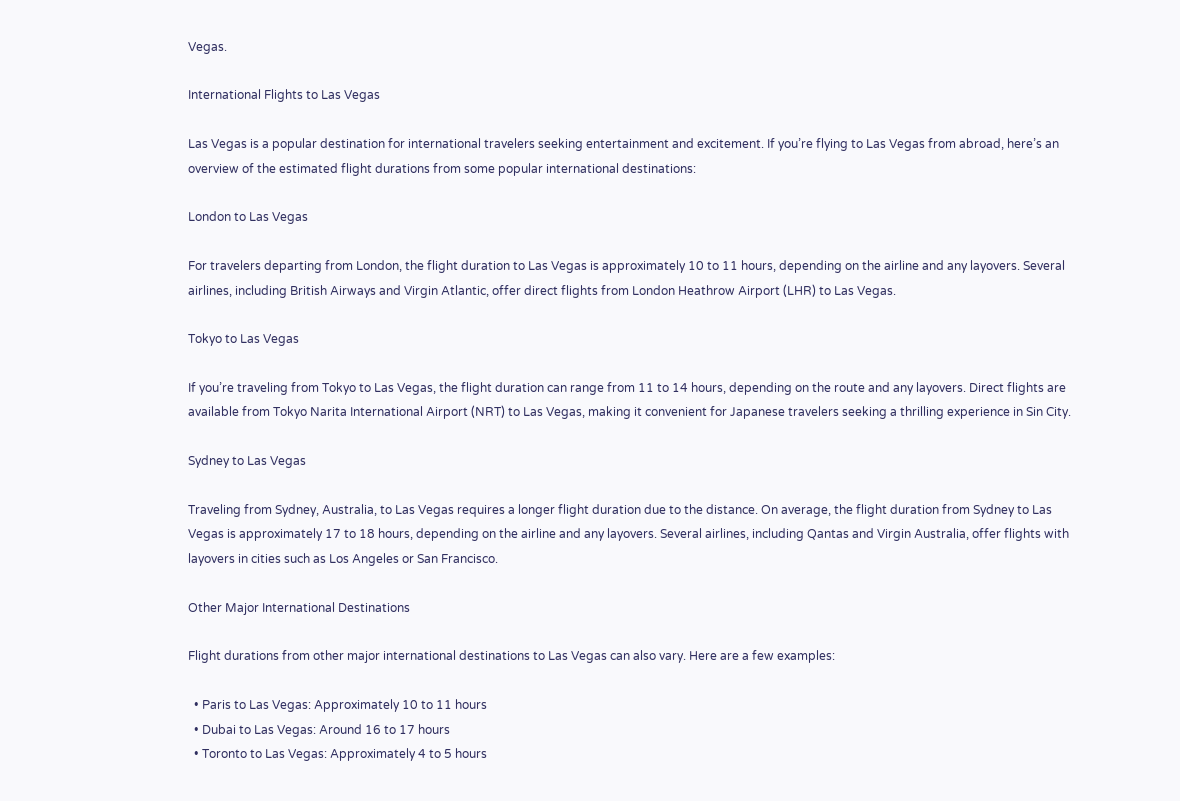Vegas.

International Flights to Las Vegas

Las Vegas is a popular destination for international travelers seeking entertainment and excitement. If you’re flying to Las Vegas from abroad, here’s an overview of the estimated flight durations from some popular international destinations:

London to Las Vegas

For travelers departing from London, the flight duration to Las Vegas is approximately 10 to 11 hours, depending on the airline and any layovers. Several airlines, including British Airways and Virgin Atlantic, offer direct flights from London Heathrow Airport (LHR) to Las Vegas.

Tokyo to Las Vegas

If you’re traveling from Tokyo to Las Vegas, the flight duration can range from 11 to 14 hours, depending on the route and any layovers. Direct flights are available from Tokyo Narita International Airport (NRT) to Las Vegas, making it convenient for Japanese travelers seeking a thrilling experience in Sin City.

Sydney to Las Vegas

Traveling from Sydney, Australia, to Las Vegas requires a longer flight duration due to the distance. On average, the flight duration from Sydney to Las Vegas is approximately 17 to 18 hours, depending on the airline and any layovers. Several airlines, including Qantas and Virgin Australia, offer flights with layovers in cities such as Los Angeles or San Francisco.

Other Major International Destinations

Flight durations from other major international destinations to Las Vegas can also vary. Here are a few examples:

  • Paris to Las Vegas: Approximately 10 to 11 hours
  • Dubai to Las Vegas: Around 16 to 17 hours
  • Toronto to Las Vegas: Approximately 4 to 5 hours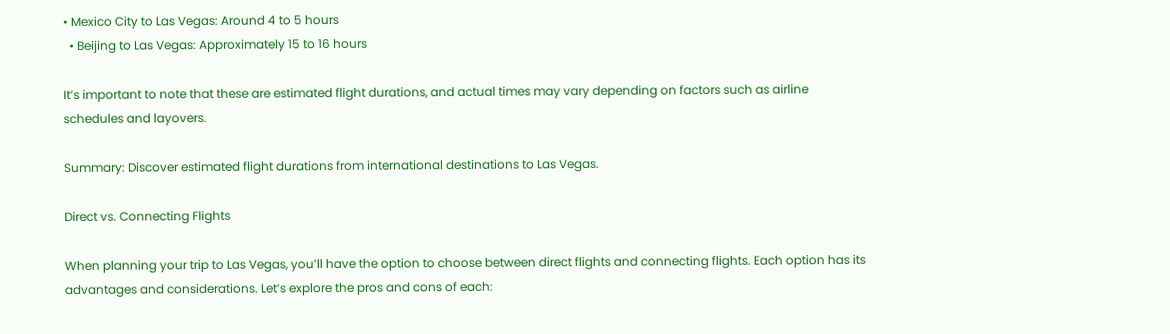• Mexico City to Las Vegas: Around 4 to 5 hours
  • Beijing to Las Vegas: Approximately 15 to 16 hours

It’s important to note that these are estimated flight durations, and actual times may vary depending on factors such as airline schedules and layovers.

Summary: Discover estimated flight durations from international destinations to Las Vegas.

Direct vs. Connecting Flights

When planning your trip to Las Vegas, you’ll have the option to choose between direct flights and connecting flights. Each option has its advantages and considerations. Let’s explore the pros and cons of each: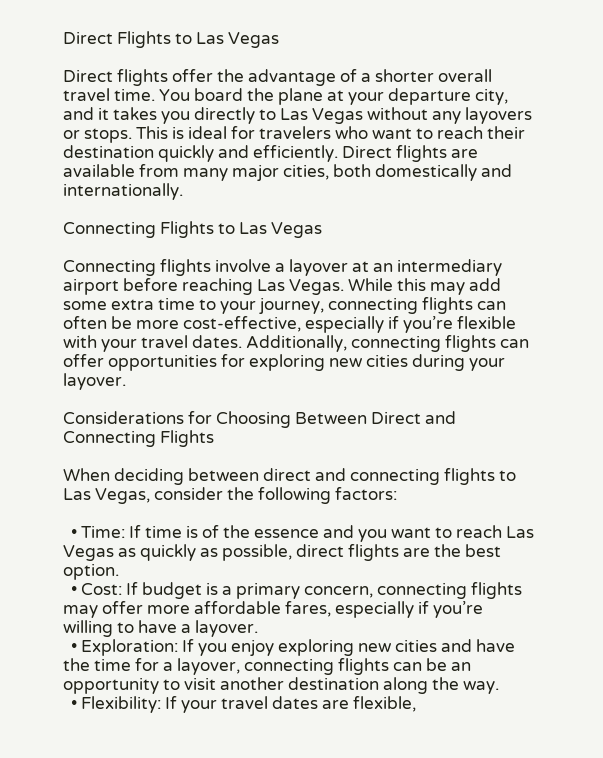Direct Flights to Las Vegas

Direct flights offer the advantage of a shorter overall travel time. You board the plane at your departure city, and it takes you directly to Las Vegas without any layovers or stops. This is ideal for travelers who want to reach their destination quickly and efficiently. Direct flights are available from many major cities, both domestically and internationally.

Connecting Flights to Las Vegas

Connecting flights involve a layover at an intermediary airport before reaching Las Vegas. While this may add some extra time to your journey, connecting flights can often be more cost-effective, especially if you’re flexible with your travel dates. Additionally, connecting flights can offer opportunities for exploring new cities during your layover.

Considerations for Choosing Between Direct and Connecting Flights

When deciding between direct and connecting flights to Las Vegas, consider the following factors:

  • Time: If time is of the essence and you want to reach Las Vegas as quickly as possible, direct flights are the best option.
  • Cost: If budget is a primary concern, connecting flights may offer more affordable fares, especially if you’re willing to have a layover.
  • Exploration: If you enjoy exploring new cities and have the time for a layover, connecting flights can be an opportunity to visit another destination along the way.
  • Flexibility: If your travel dates are flexible,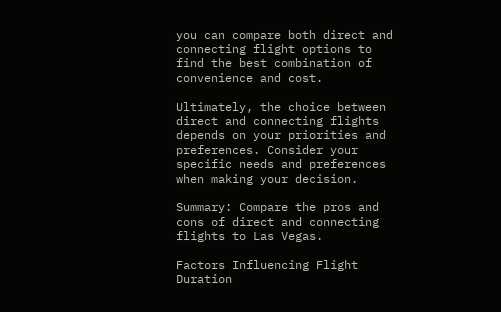you can compare both direct and connecting flight options to find the best combination of convenience and cost.

Ultimately, the choice between direct and connecting flights depends on your priorities and preferences. Consider your specific needs and preferences when making your decision.

Summary: Compare the pros and cons of direct and connecting flights to Las Vegas.

Factors Influencing Flight Duration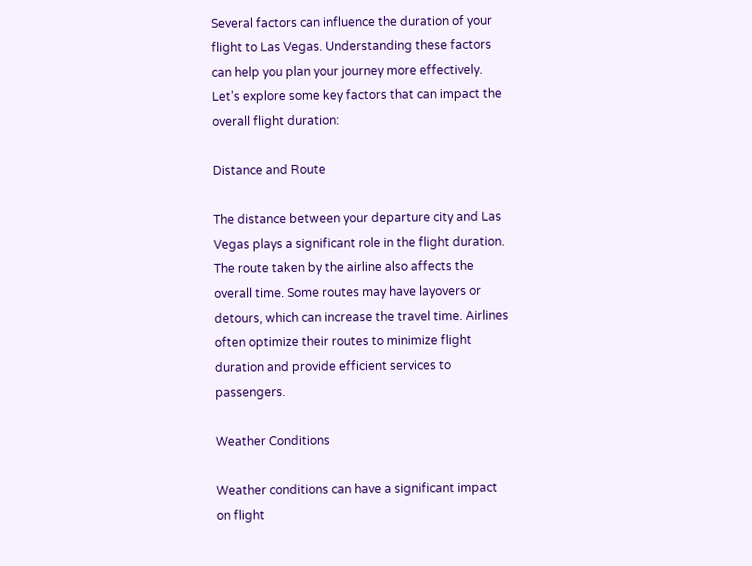Several factors can influence the duration of your flight to Las Vegas. Understanding these factors can help you plan your journey more effectively. Let’s explore some key factors that can impact the overall flight duration:

Distance and Route

The distance between your departure city and Las Vegas plays a significant role in the flight duration. The route taken by the airline also affects the overall time. Some routes may have layovers or detours, which can increase the travel time. Airlines often optimize their routes to minimize flight duration and provide efficient services to passengers.

Weather Conditions

Weather conditions can have a significant impact on flight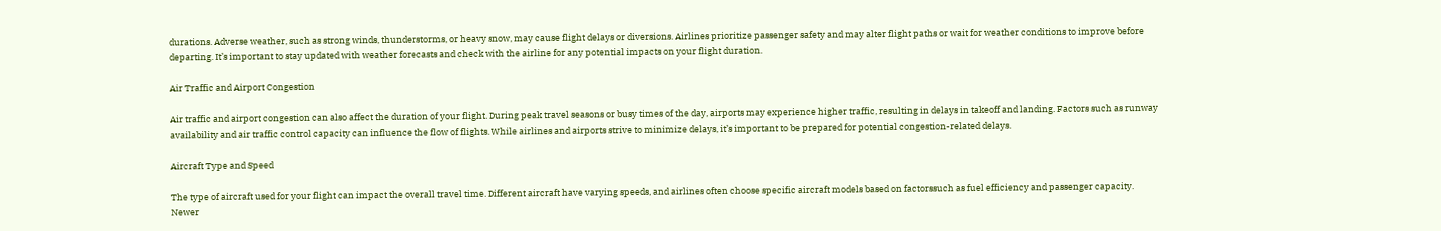durations. Adverse weather, such as strong winds, thunderstorms, or heavy snow, may cause flight delays or diversions. Airlines prioritize passenger safety and may alter flight paths or wait for weather conditions to improve before departing. It’s important to stay updated with weather forecasts and check with the airline for any potential impacts on your flight duration.

Air Traffic and Airport Congestion

Air traffic and airport congestion can also affect the duration of your flight. During peak travel seasons or busy times of the day, airports may experience higher traffic, resulting in delays in takeoff and landing. Factors such as runway availability and air traffic control capacity can influence the flow of flights. While airlines and airports strive to minimize delays, it’s important to be prepared for potential congestion-related delays.

Aircraft Type and Speed

The type of aircraft used for your flight can impact the overall travel time. Different aircraft have varying speeds, and airlines often choose specific aircraft models based on factorssuch as fuel efficiency and passenger capacity. Newer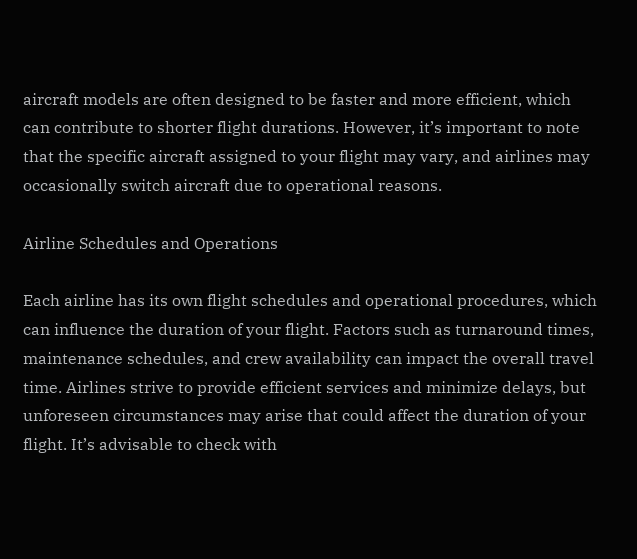aircraft models are often designed to be faster and more efficient, which can contribute to shorter flight durations. However, it’s important to note that the specific aircraft assigned to your flight may vary, and airlines may occasionally switch aircraft due to operational reasons.

Airline Schedules and Operations

Each airline has its own flight schedules and operational procedures, which can influence the duration of your flight. Factors such as turnaround times, maintenance schedules, and crew availability can impact the overall travel time. Airlines strive to provide efficient services and minimize delays, but unforeseen circumstances may arise that could affect the duration of your flight. It’s advisable to check with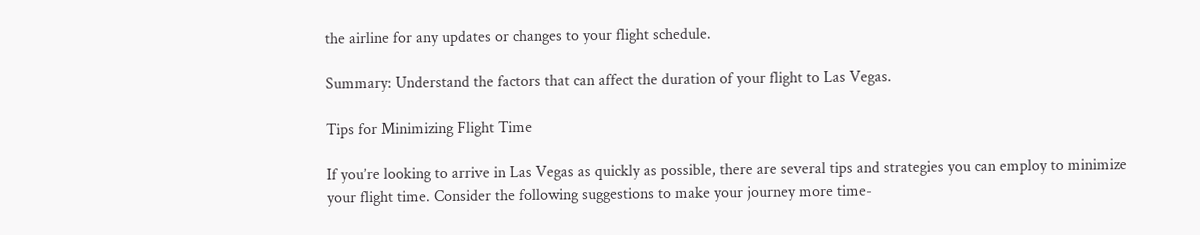the airline for any updates or changes to your flight schedule.

Summary: Understand the factors that can affect the duration of your flight to Las Vegas.

Tips for Minimizing Flight Time

If you’re looking to arrive in Las Vegas as quickly as possible, there are several tips and strategies you can employ to minimize your flight time. Consider the following suggestions to make your journey more time-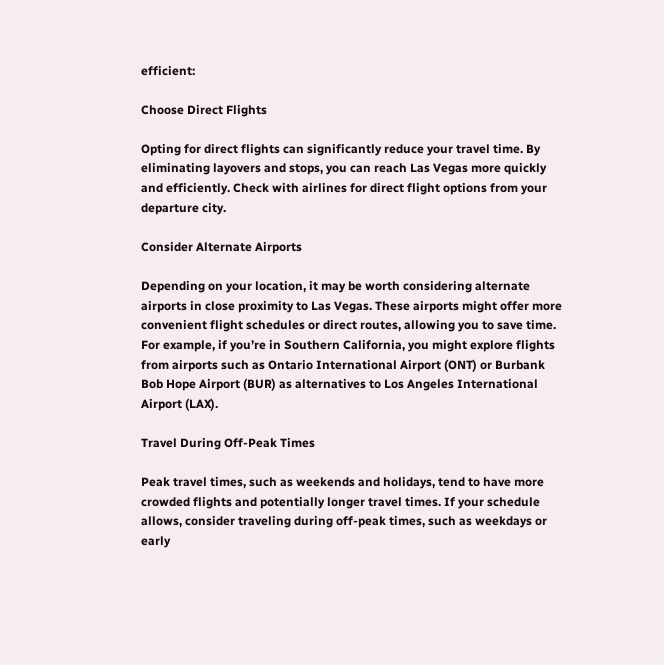efficient:

Choose Direct Flights

Opting for direct flights can significantly reduce your travel time. By eliminating layovers and stops, you can reach Las Vegas more quickly and efficiently. Check with airlines for direct flight options from your departure city.

Consider Alternate Airports

Depending on your location, it may be worth considering alternate airports in close proximity to Las Vegas. These airports might offer more convenient flight schedules or direct routes, allowing you to save time. For example, if you’re in Southern California, you might explore flights from airports such as Ontario International Airport (ONT) or Burbank Bob Hope Airport (BUR) as alternatives to Los Angeles International Airport (LAX).

Travel During Off-Peak Times

Peak travel times, such as weekends and holidays, tend to have more crowded flights and potentially longer travel times. If your schedule allows, consider traveling during off-peak times, such as weekdays or early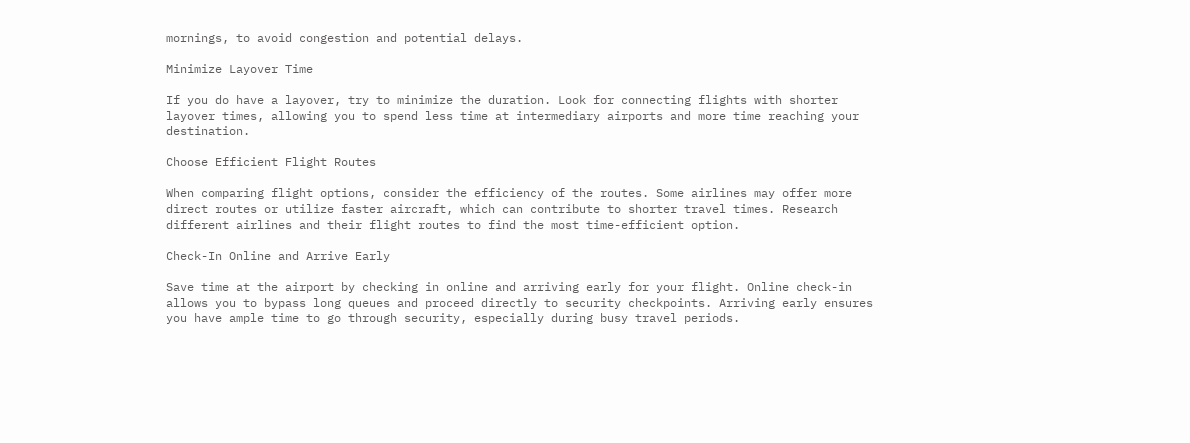mornings, to avoid congestion and potential delays.

Minimize Layover Time

If you do have a layover, try to minimize the duration. Look for connecting flights with shorter layover times, allowing you to spend less time at intermediary airports and more time reaching your destination.

Choose Efficient Flight Routes

When comparing flight options, consider the efficiency of the routes. Some airlines may offer more direct routes or utilize faster aircraft, which can contribute to shorter travel times. Research different airlines and their flight routes to find the most time-efficient option.

Check-In Online and Arrive Early

Save time at the airport by checking in online and arriving early for your flight. Online check-in allows you to bypass long queues and proceed directly to security checkpoints. Arriving early ensures you have ample time to go through security, especially during busy travel periods.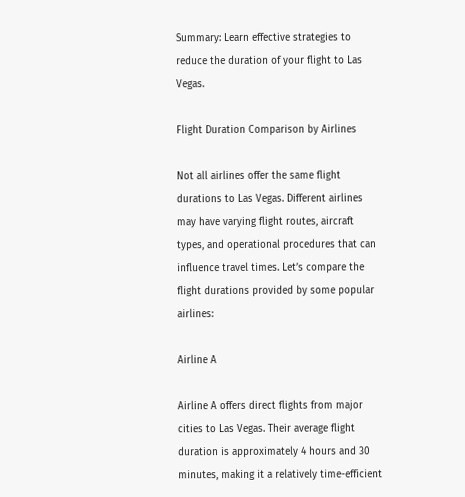Summary: Learn effective strategies to reduce the duration of your flight to Las Vegas.

Flight Duration Comparison by Airlines

Not all airlines offer the same flight durations to Las Vegas. Different airlines may have varying flight routes, aircraft types, and operational procedures that can influence travel times. Let’s compare the flight durations provided by some popular airlines:

Airline A

Airline A offers direct flights from major cities to Las Vegas. Their average flight duration is approximately 4 hours and 30 minutes, making it a relatively time-efficient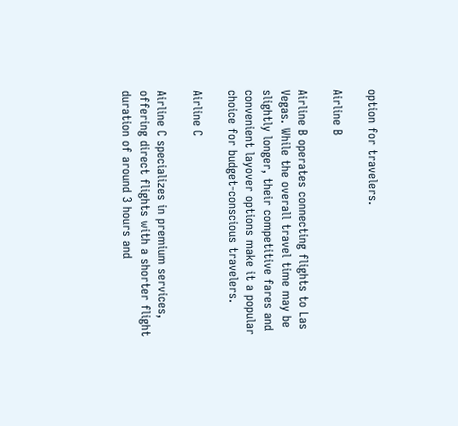option for travelers.

Airline B

Airline B operates connecting flights to Las Vegas. While the overall travel time may be slightly longer, their competitive fares and convenient layover options make it a popular choice for budget-conscious travelers.

Airline C

Airline C specializes in premium services, offering direct flights with a shorter flight duration of around 3 hours and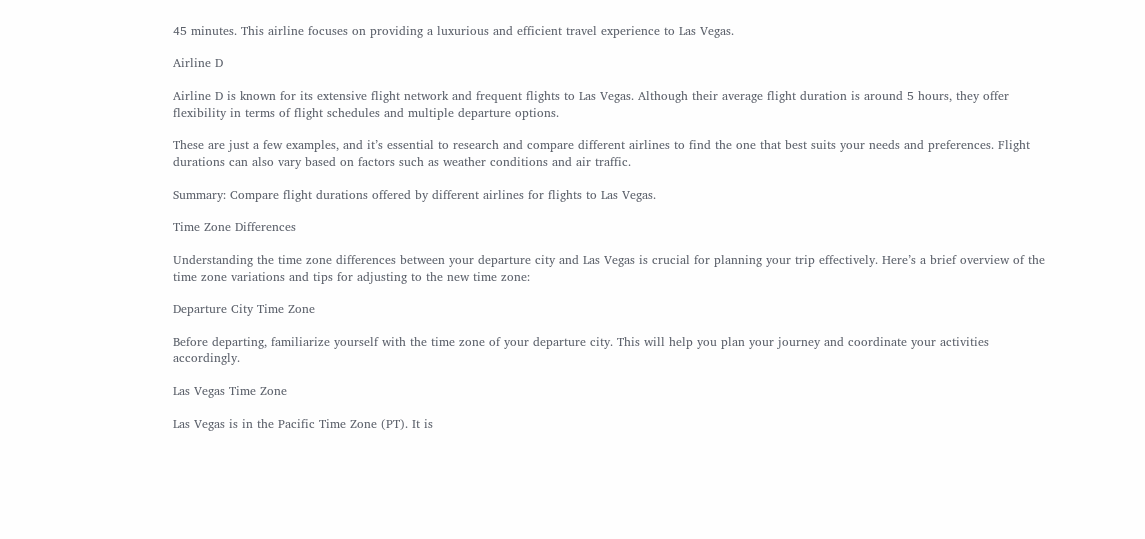45 minutes. This airline focuses on providing a luxurious and efficient travel experience to Las Vegas.

Airline D

Airline D is known for its extensive flight network and frequent flights to Las Vegas. Although their average flight duration is around 5 hours, they offer flexibility in terms of flight schedules and multiple departure options.

These are just a few examples, and it’s essential to research and compare different airlines to find the one that best suits your needs and preferences. Flight durations can also vary based on factors such as weather conditions and air traffic.

Summary: Compare flight durations offered by different airlines for flights to Las Vegas.

Time Zone Differences

Understanding the time zone differences between your departure city and Las Vegas is crucial for planning your trip effectively. Here’s a brief overview of the time zone variations and tips for adjusting to the new time zone:

Departure City Time Zone

Before departing, familiarize yourself with the time zone of your departure city. This will help you plan your journey and coordinate your activities accordingly.

Las Vegas Time Zone

Las Vegas is in the Pacific Time Zone (PT). It is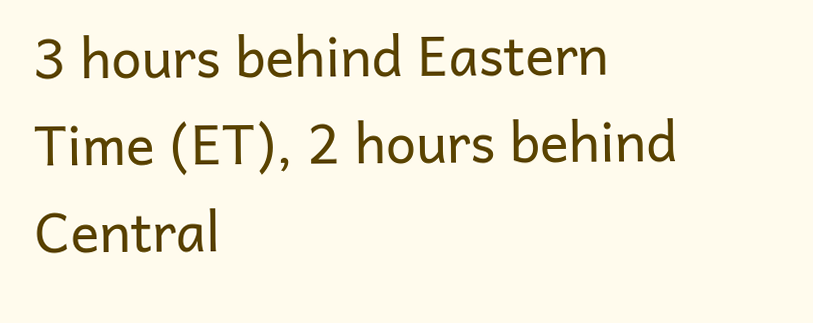3 hours behind Eastern Time (ET), 2 hours behind Central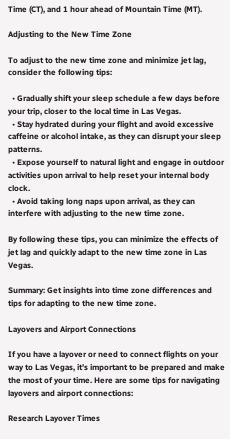Time (CT), and 1 hour ahead of Mountain Time (MT).

Adjusting to the New Time Zone

To adjust to the new time zone and minimize jet lag, consider the following tips:

  • Gradually shift your sleep schedule a few days before your trip, closer to the local time in Las Vegas.
  • Stay hydrated during your flight and avoid excessive caffeine or alcohol intake, as they can disrupt your sleep patterns.
  • Expose yourself to natural light and engage in outdoor activities upon arrival to help reset your internal body clock.
  • Avoid taking long naps upon arrival, as they can interfere with adjusting to the new time zone.

By following these tips, you can minimize the effects of jet lag and quickly adapt to the new time zone in Las Vegas.

Summary: Get insights into time zone differences and tips for adapting to the new time zone.

Layovers and Airport Connections

If you have a layover or need to connect flights on your way to Las Vegas, it’s important to be prepared and make the most of your time. Here are some tips for navigating layovers and airport connections:

Research Layover Times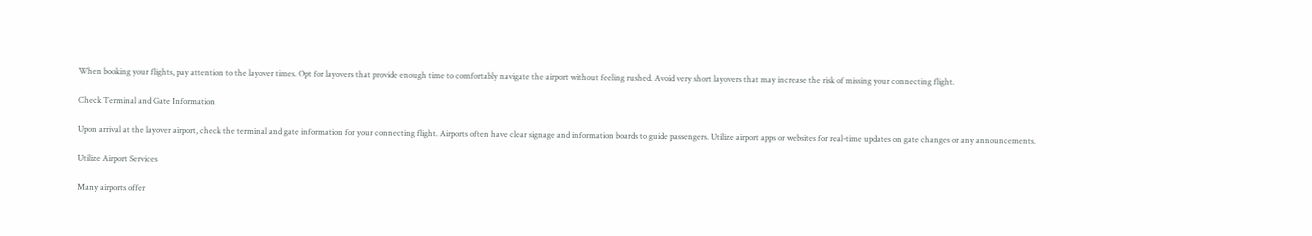When booking your flights, pay attention to the layover times. Opt for layovers that provide enough time to comfortably navigate the airport without feeling rushed. Avoid very short layovers that may increase the risk of missing your connecting flight.

Check Terminal and Gate Information

Upon arrival at the layover airport, check the terminal and gate information for your connecting flight. Airports often have clear signage and information boards to guide passengers. Utilize airport apps or websites for real-time updates on gate changes or any announcements.

Utilize Airport Services

Many airports offer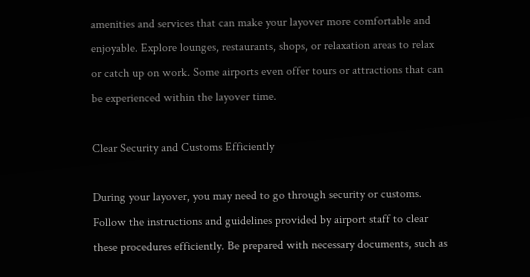amenities and services that can make your layover more comfortable and enjoyable. Explore lounges, restaurants, shops, or relaxation areas to relax or catch up on work. Some airports even offer tours or attractions that can be experienced within the layover time.

Clear Security and Customs Efficiently

During your layover, you may need to go through security or customs. Follow the instructions and guidelines provided by airport staff to clear these procedures efficiently. Be prepared with necessary documents, such as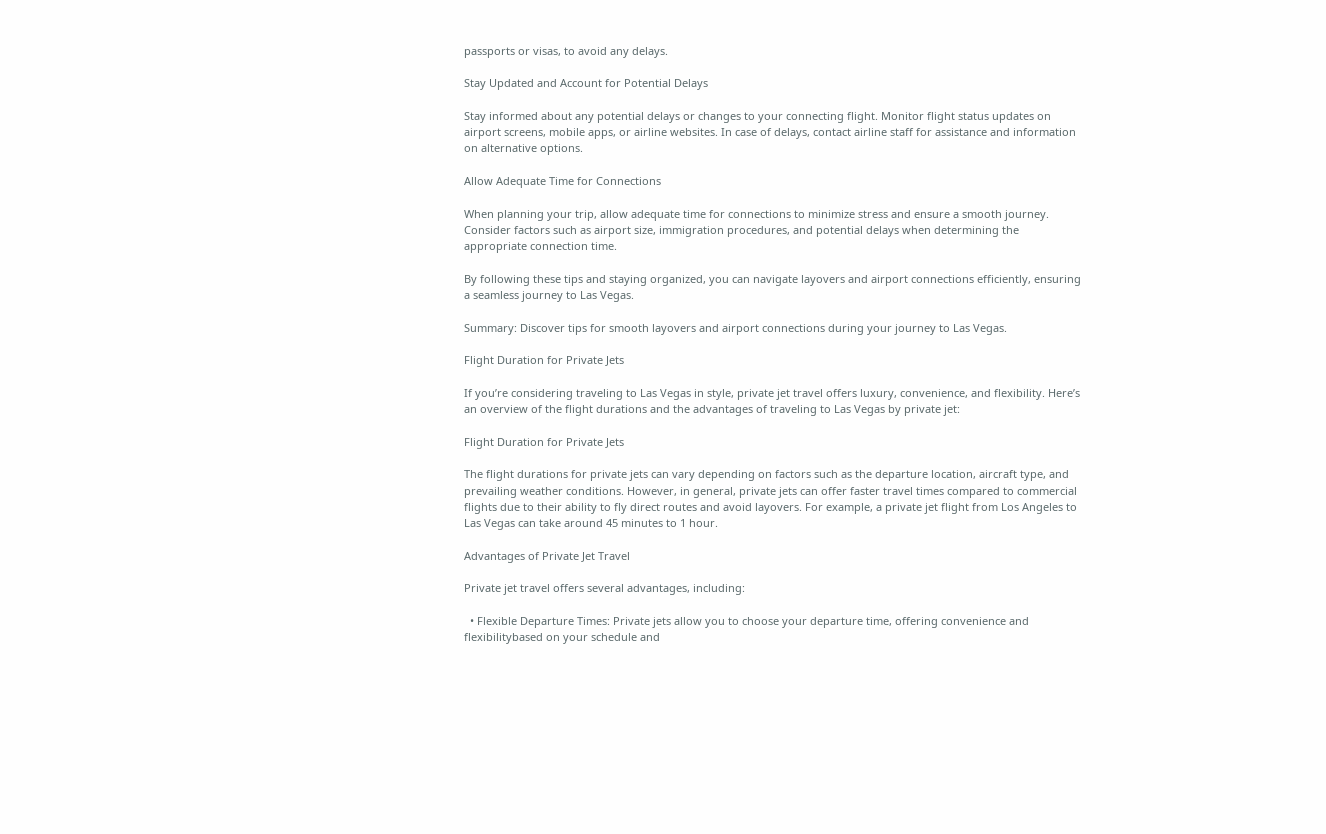passports or visas, to avoid any delays.

Stay Updated and Account for Potential Delays

Stay informed about any potential delays or changes to your connecting flight. Monitor flight status updates on airport screens, mobile apps, or airline websites. In case of delays, contact airline staff for assistance and information on alternative options.

Allow Adequate Time for Connections

When planning your trip, allow adequate time for connections to minimize stress and ensure a smooth journey. Consider factors such as airport size, immigration procedures, and potential delays when determining the appropriate connection time.

By following these tips and staying organized, you can navigate layovers and airport connections efficiently, ensuring a seamless journey to Las Vegas.

Summary: Discover tips for smooth layovers and airport connections during your journey to Las Vegas.

Flight Duration for Private Jets

If you’re considering traveling to Las Vegas in style, private jet travel offers luxury, convenience, and flexibility. Here’s an overview of the flight durations and the advantages of traveling to Las Vegas by private jet:

Flight Duration for Private Jets

The flight durations for private jets can vary depending on factors such as the departure location, aircraft type, and prevailing weather conditions. However, in general, private jets can offer faster travel times compared to commercial flights due to their ability to fly direct routes and avoid layovers. For example, a private jet flight from Los Angeles to Las Vegas can take around 45 minutes to 1 hour.

Advantages of Private Jet Travel

Private jet travel offers several advantages, including:

  • Flexible Departure Times: Private jets allow you to choose your departure time, offering convenience and flexibilitybased on your schedule and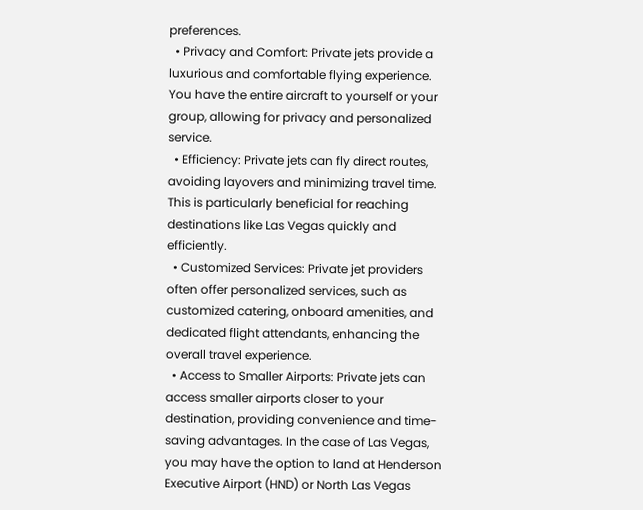preferences.
  • Privacy and Comfort: Private jets provide a luxurious and comfortable flying experience. You have the entire aircraft to yourself or your group, allowing for privacy and personalized service.
  • Efficiency: Private jets can fly direct routes, avoiding layovers and minimizing travel time. This is particularly beneficial for reaching destinations like Las Vegas quickly and efficiently.
  • Customized Services: Private jet providers often offer personalized services, such as customized catering, onboard amenities, and dedicated flight attendants, enhancing the overall travel experience.
  • Access to Smaller Airports: Private jets can access smaller airports closer to your destination, providing convenience and time-saving advantages. In the case of Las Vegas, you may have the option to land at Henderson Executive Airport (HND) or North Las Vegas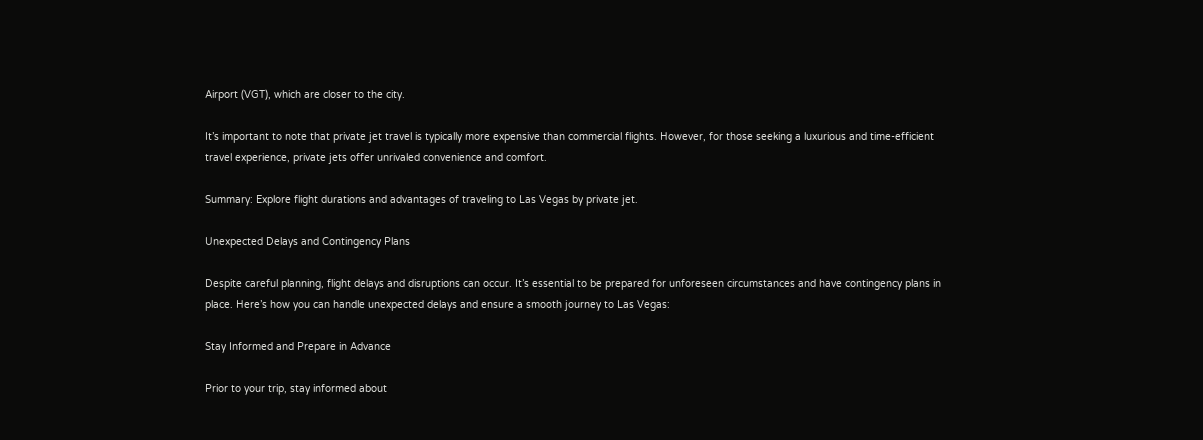Airport (VGT), which are closer to the city.

It’s important to note that private jet travel is typically more expensive than commercial flights. However, for those seeking a luxurious and time-efficient travel experience, private jets offer unrivaled convenience and comfort.

Summary: Explore flight durations and advantages of traveling to Las Vegas by private jet.

Unexpected Delays and Contingency Plans

Despite careful planning, flight delays and disruptions can occur. It’s essential to be prepared for unforeseen circumstances and have contingency plans in place. Here’s how you can handle unexpected delays and ensure a smooth journey to Las Vegas:

Stay Informed and Prepare in Advance

Prior to your trip, stay informed about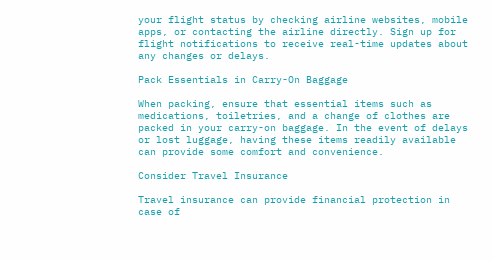your flight status by checking airline websites, mobile apps, or contacting the airline directly. Sign up for flight notifications to receive real-time updates about any changes or delays.

Pack Essentials in Carry-On Baggage

When packing, ensure that essential items such as medications, toiletries, and a change of clothes are packed in your carry-on baggage. In the event of delays or lost luggage, having these items readily available can provide some comfort and convenience.

Consider Travel Insurance

Travel insurance can provide financial protection in case of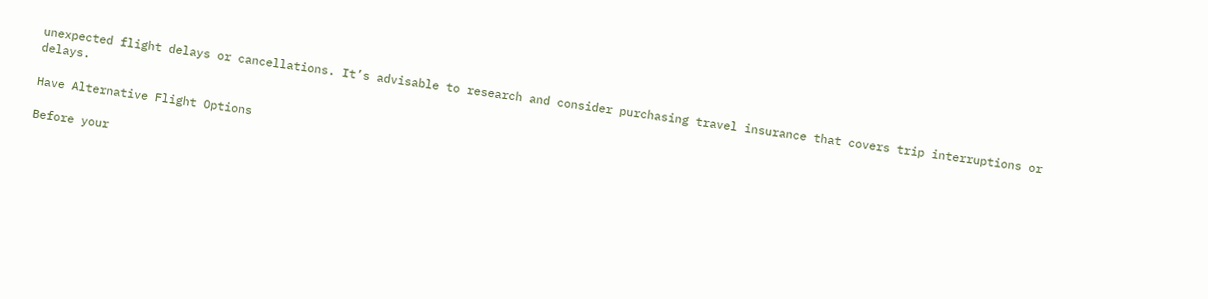unexpected flight delays or cancellations. It’s advisable to research and consider purchasing travel insurance that covers trip interruptions or delays.

Have Alternative Flight Options

Before your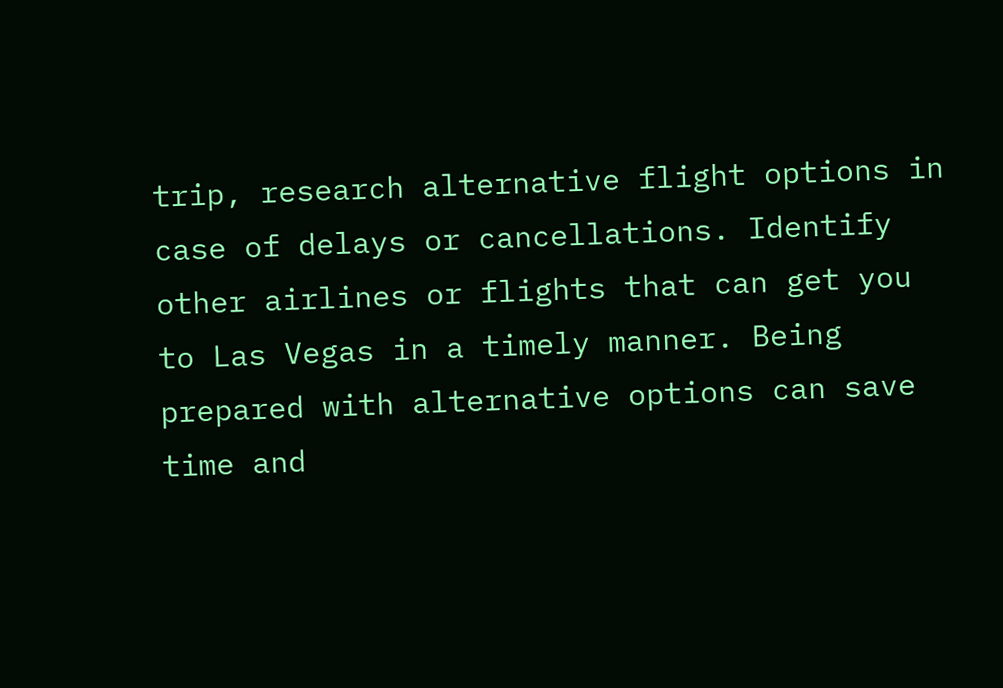trip, research alternative flight options in case of delays or cancellations. Identify other airlines or flights that can get you to Las Vegas in a timely manner. Being prepared with alternative options can save time and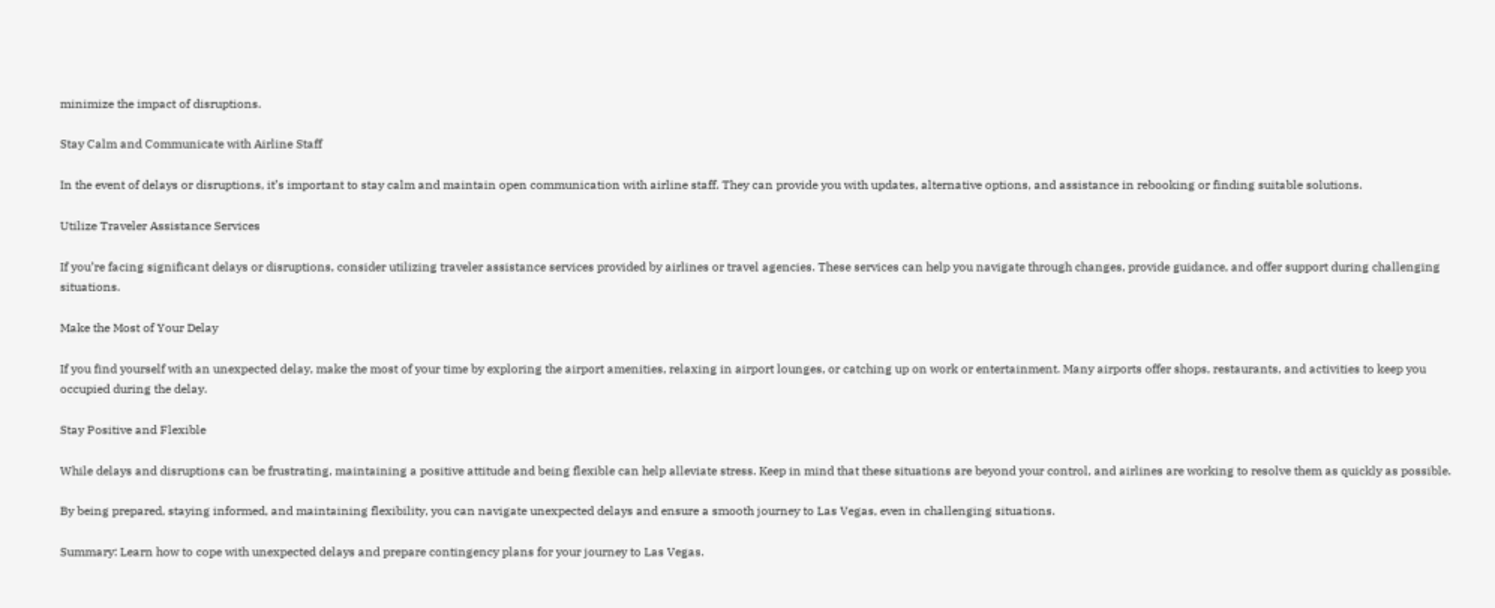minimize the impact of disruptions.

Stay Calm and Communicate with Airline Staff

In the event of delays or disruptions, it’s important to stay calm and maintain open communication with airline staff. They can provide you with updates, alternative options, and assistance in rebooking or finding suitable solutions.

Utilize Traveler Assistance Services

If you’re facing significant delays or disruptions, consider utilizing traveler assistance services provided by airlines or travel agencies. These services can help you navigate through changes, provide guidance, and offer support during challenging situations.

Make the Most of Your Delay

If you find yourself with an unexpected delay, make the most of your time by exploring the airport amenities, relaxing in airport lounges, or catching up on work or entertainment. Many airports offer shops, restaurants, and activities to keep you occupied during the delay.

Stay Positive and Flexible

While delays and disruptions can be frustrating, maintaining a positive attitude and being flexible can help alleviate stress. Keep in mind that these situations are beyond your control, and airlines are working to resolve them as quickly as possible.

By being prepared, staying informed, and maintaining flexibility, you can navigate unexpected delays and ensure a smooth journey to Las Vegas, even in challenging situations.

Summary: Learn how to cope with unexpected delays and prepare contingency plans for your journey to Las Vegas.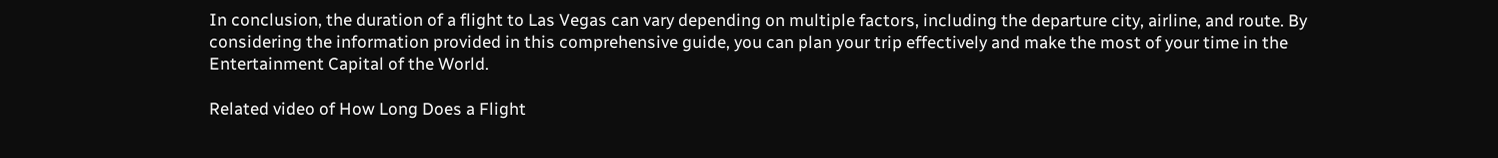In conclusion, the duration of a flight to Las Vegas can vary depending on multiple factors, including the departure city, airline, and route. By considering the information provided in this comprehensive guide, you can plan your trip effectively and make the most of your time in the Entertainment Capital of the World.

Related video of How Long Does a Flight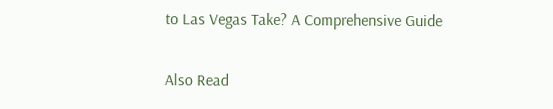to Las Vegas Take? A Comprehensive Guide

Also Read